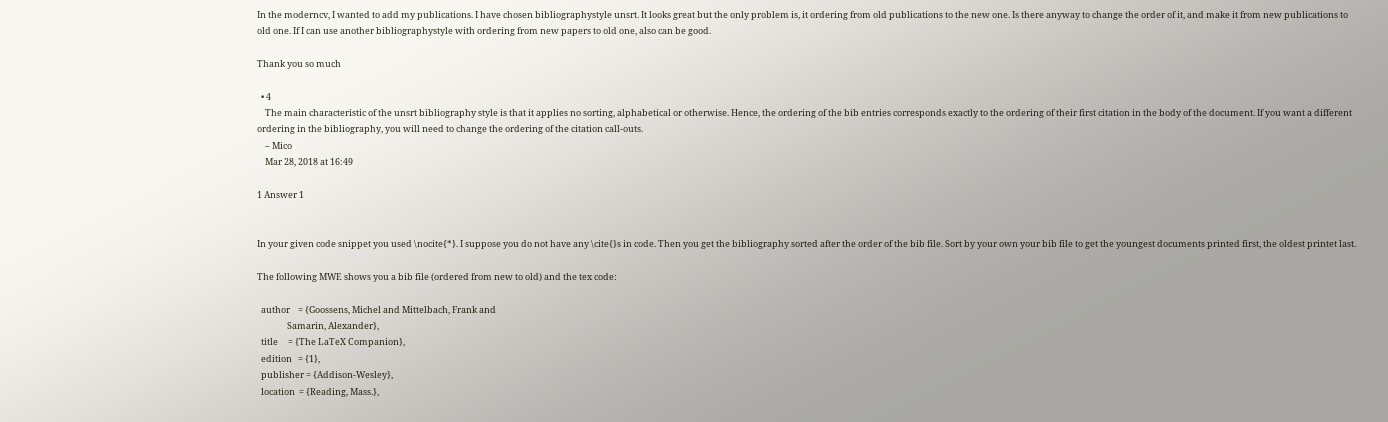In the moderncv, I wanted to add my publications. I have chosen bibliographystyle unsrt. It looks great but the only problem is, it ordering from old publications to the new one. Is there anyway to change the order of it, and make it from new publications to old one. If I can use another bibliographystyle with ordering from new papers to old one, also can be good.

Thank you so much

  • 4
    The main characteristic of the unsrt bibliography style is that it applies no sorting, alphabetical or otherwise. Hence, the ordering of the bib entries corresponds exactly to the ordering of their first citation in the body of the document. If you want a different ordering in the bibliography, you will need to change the ordering of the citation call-outs.
    – Mico
    Mar 28, 2018 at 16:49

1 Answer 1


In your given code snippet you used \nocite{*}. I suppose you do not have any \cite{}s in code. Then you get the bibliography sorted after the order of the bib file. Sort by your own your bib file to get the youngest documents printed first, the oldest printet last.

The following MWE shows you a bib file (ordered from new to old) and the tex code:

  author    = {Goossens, Michel and Mittelbach, Frank and
               Samarin, Alexander},
  title     = {The LaTeX Companion},
  edition   = {1},
  publisher = {Addison-Wesley},
  location  = {Reading, Mass.},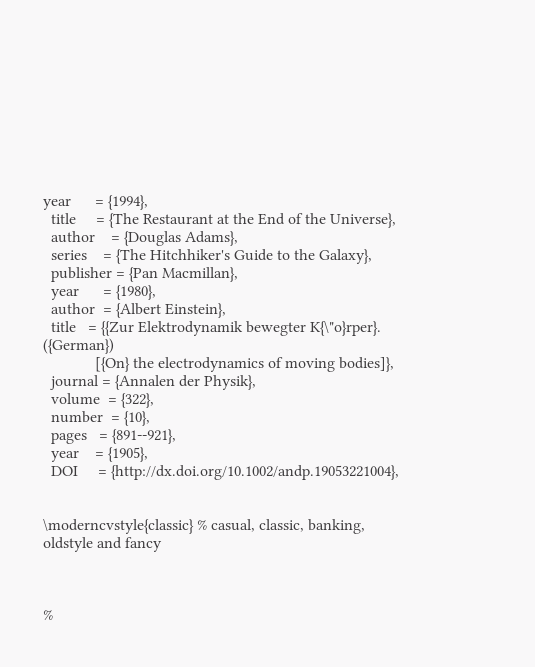year      = {1994},
  title     = {The Restaurant at the End of the Universe},
  author    = {Douglas Adams},
  series    = {The Hitchhiker's Guide to the Galaxy},
  publisher = {Pan Macmillan},
  year      = {1980},
  author  = {Albert Einstein},
  title   = {{Zur Elektrodynamik bewegter K{\"o}rper}. ({German})
             [{On} the electrodynamics of moving bodies]},
  journal = {Annalen der Physik},
  volume  = {322},
  number  = {10},
  pages   = {891--921},
  year    = {1905},
  DOI     = {http://dx.doi.org/10.1002/andp.19053221004},


\moderncvstyle{classic} % casual, classic, banking, oldstyle and fancy



%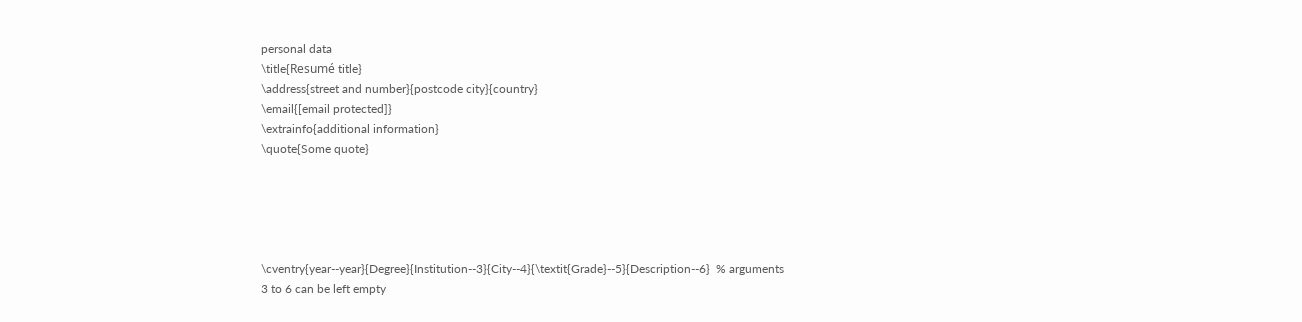personal data
\title{Resumé title}
\address{street and number}{postcode city}{country}
\email{[email protected]}
\extrainfo{additional information}
\quote{Some quote}





\cventry{year--year}{Degree}{Institution--3}{City--4}{\textit{Grade}--5}{Description--6}  % arguments 3 to 6 can be left empty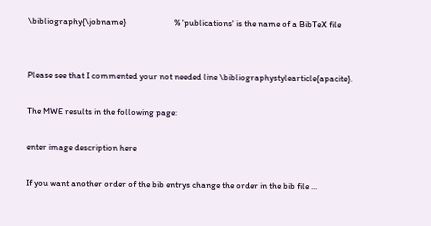\bibliography{\jobname}                        % 'publications' is the name of a BibTeX file


Please see that I commented your not needed line \bibliographystylearticle{apacite}.

The MWE results in the following page:

enter image description here

If you want another order of the bib entrys change the order in the bib file ...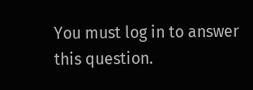You must log in to answer this question.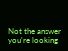Not the answer you're looking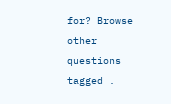for? Browse other questions tagged .